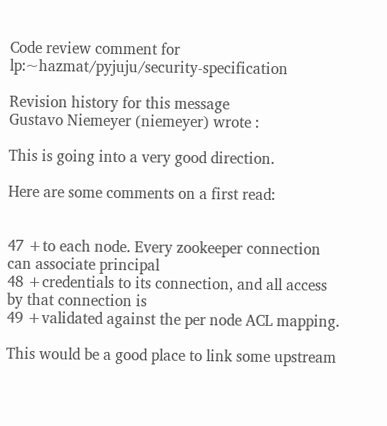Code review comment for lp:~hazmat/pyjuju/security-specification

Revision history for this message
Gustavo Niemeyer (niemeyer) wrote :

This is going into a very good direction.

Here are some comments on a first read:


47 +to each node. Every zookeeper connection can associate principal
48 +credentials to its connection, and all access by that connection is
49 +validated against the per node ACL mapping.

This would be a good place to link some upstream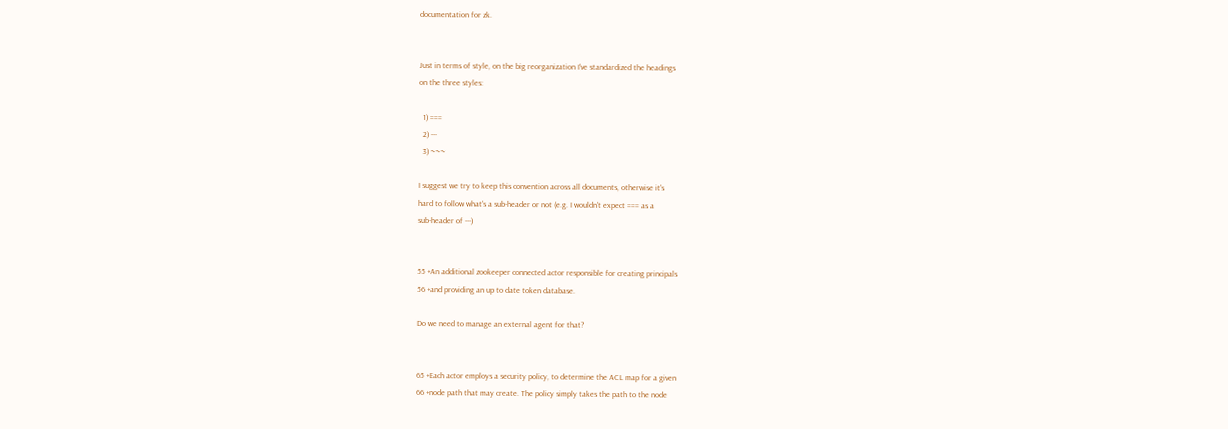documentation for zk.


Just in terms of style, on the big reorganization I've standardized the headings
on the three styles:

  1) ===
  2) ---
  3) ~~~

I suggest we try to keep this convention across all documents, otherwise it's
hard to follow what's a sub-header or not (e.g. I wouldn't expect === as a
sub-header of ---)


55 +An additional zookeeper connected actor responsible for creating principals
56 +and providing an up to date token database.

Do we need to manage an external agent for that?


65 +Each actor employs a security policy, to determine the ACL map for a given
66 +node path that may create. The policy simply takes the path to the node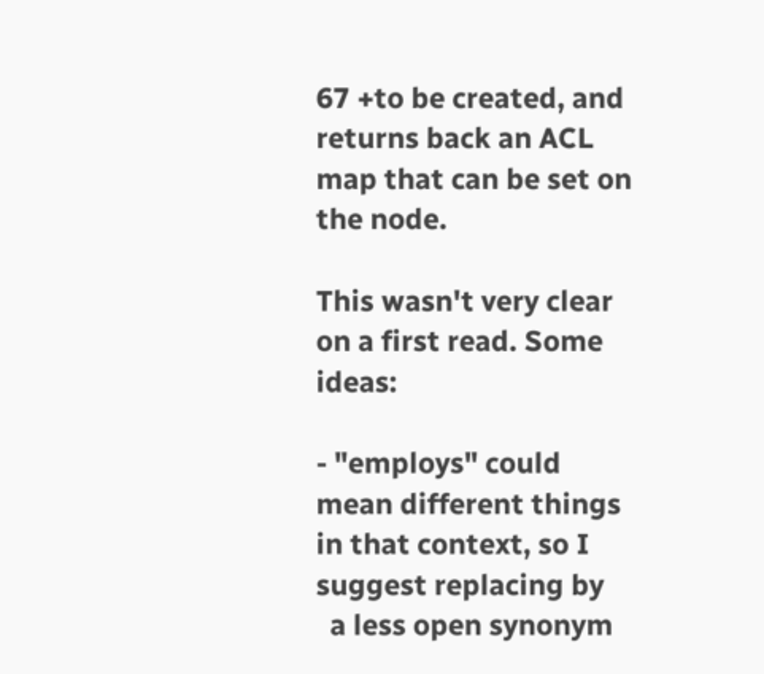67 +to be created, and returns back an ACL map that can be set on the node.

This wasn't very clear on a first read. Some ideas:

- "employs" could mean different things in that context, so I suggest replacing by
  a less open synonym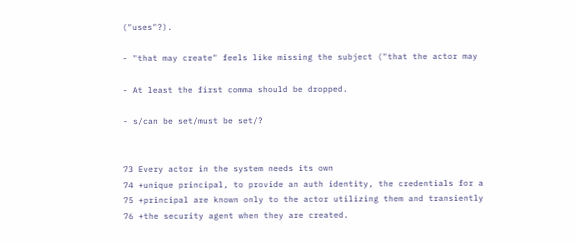("uses"?).

- "that may create" feels like missing the subject ("that the actor may

- At least the first comma should be dropped.

- s/can be set/must be set/?


73 Every actor in the system needs its own
74 +unique principal, to provide an auth identity, the credentials for a
75 +principal are known only to the actor utilizing them and transiently
76 +the security agent when they are created.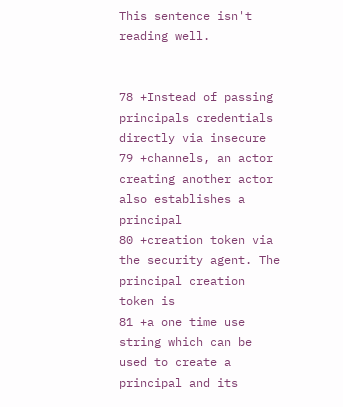This sentence isn't reading well.


78 +Instead of passing principals credentials directly via insecure
79 +channels, an actor creating another actor also establishes a principal
80 +creation token via the security agent. The principal creation token is
81 +a one time use string which can be used to create a principal and its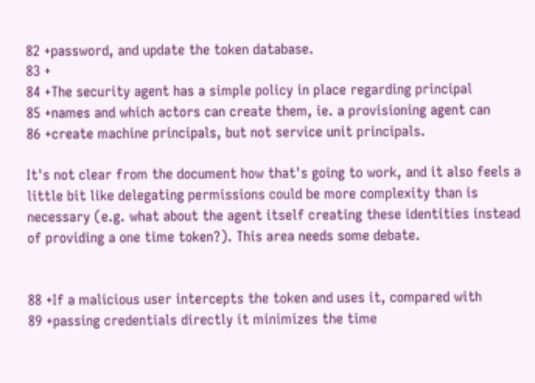82 +password, and update the token database.
83 +
84 +The security agent has a simple policy in place regarding principal
85 +names and which actors can create them, ie. a provisioning agent can
86 +create machine principals, but not service unit principals.

It's not clear from the document how that's going to work, and it also feels a
little bit like delegating permissions could be more complexity than is
necessary (e.g. what about the agent itself creating these identities instead
of providing a one time token?). This area needs some debate.


88 +If a malicious user intercepts the token and uses it, compared with
89 +passing credentials directly it minimizes the time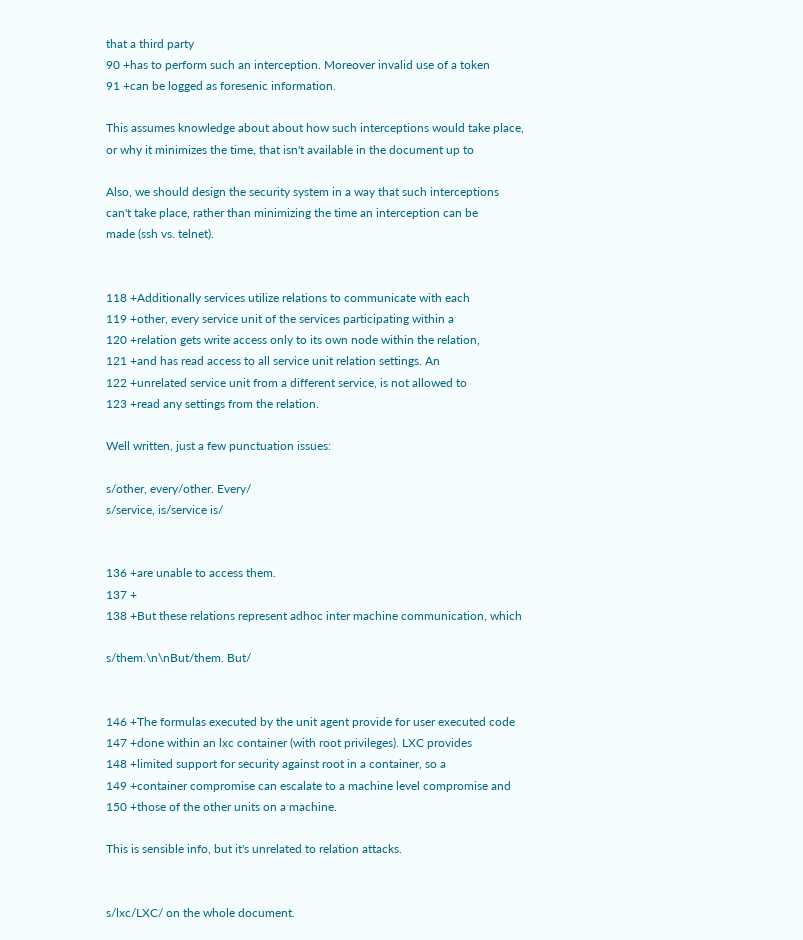that a third party
90 +has to perform such an interception. Moreover invalid use of a token
91 +can be logged as foresenic information.

This assumes knowledge about about how such interceptions would take place,
or why it minimizes the time, that isn't available in the document up to

Also, we should design the security system in a way that such interceptions
can't take place, rather than minimizing the time an interception can be
made (ssh vs. telnet).


118 +Additionally services utilize relations to communicate with each
119 +other, every service unit of the services participating within a
120 +relation gets write access only to its own node within the relation,
121 +and has read access to all service unit relation settings. An
122 +unrelated service unit from a different service, is not allowed to
123 +read any settings from the relation.

Well written, just a few punctuation issues:

s/other, every/other. Every/
s/service, is/service is/


136 +are unable to access them.
137 +
138 +But these relations represent adhoc inter machine communication, which

s/them.\n\nBut/them. But/


146 +The formulas executed by the unit agent provide for user executed code
147 +done within an lxc container (with root privileges). LXC provides
148 +limited support for security against root in a container, so a
149 +container compromise can escalate to a machine level compromise and
150 +those of the other units on a machine.

This is sensible info, but it's unrelated to relation attacks.


s/lxc/LXC/ on the whole document.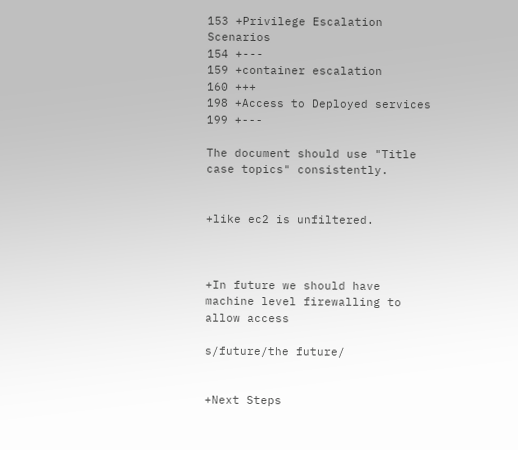153 +Privilege Escalation Scenarios
154 +---
159 +container escalation
160 +++
198 +Access to Deployed services
199 +---

The document should use "Title case topics" consistently.


+like ec2 is unfiltered.



+In future we should have machine level firewalling to allow access

s/future/the future/


+Next Steps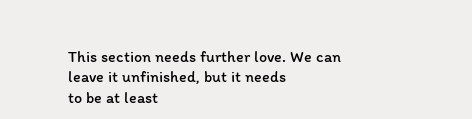This section needs further love. We can leave it unfinished, but it needs
to be at least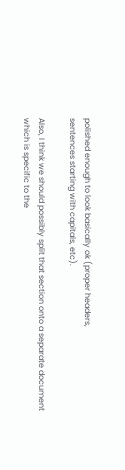polished enough to look basically ok (proper headers,
sentences starting with capitals, etc).

Also, I think we should possibly split that section onto a separate document
which is specific to the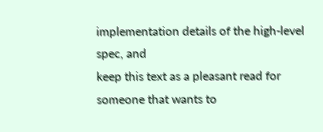implementation details of the high-level spec, and
keep this text as a pleasant read for someone that wants to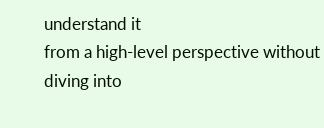understand it
from a high-level perspective without diving into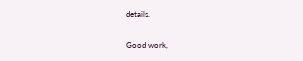details.

Good work,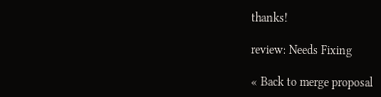thanks!

review: Needs Fixing

« Back to merge proposal